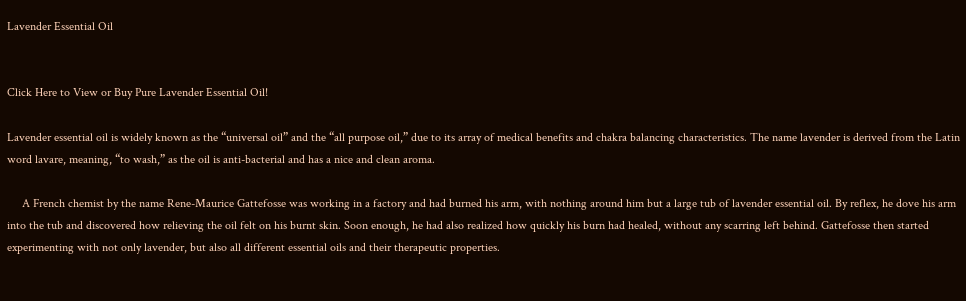Lavender Essential Oil


Click Here to View or Buy Pure Lavender Essential Oil!

Lavender essential oil is widely known as the “universal oil” and the “all purpose oil,” due to its array of medical benefits and chakra balancing characteristics. The name lavender is derived from the Latin word lavare, meaning, “to wash,” as the oil is anti-bacterial and has a nice and clean aroma.

     A French chemist by the name Rene-Maurice Gattefosse was working in a factory and had burned his arm, with nothing around him but a large tub of lavender essential oil. By reflex, he dove his arm into the tub and discovered how relieving the oil felt on his burnt skin. Soon enough, he had also realized how quickly his burn had healed, without any scarring left behind. Gattefosse then started experimenting with not only lavender, but also all different essential oils and their therapeutic properties.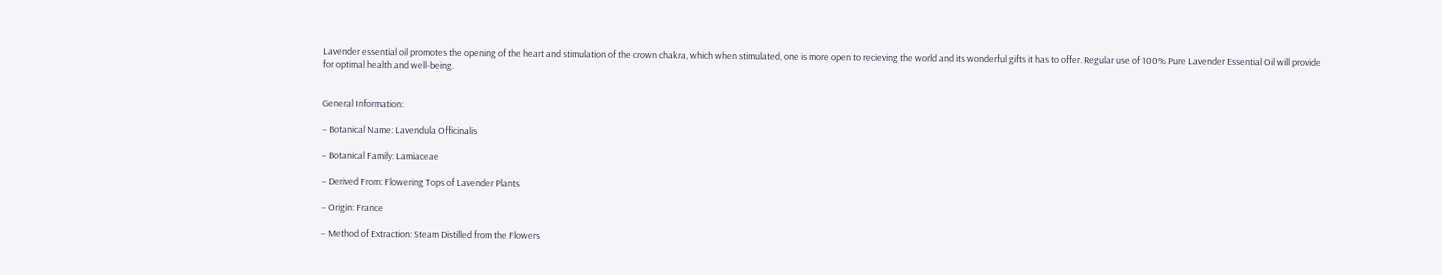Lavender essential oil promotes the opening of the heart and stimulation of the crown chakra, which when stimulated, one is more open to recieving the world and its wonderful gifts it has to offer. Regular use of 100% Pure Lavender Essential Oil will provide for optimal health and well-being.


General Information:

– Botanical Name: Lavendula Officinalis

– Botanical Family: Lamiaceae

– Derived From: Flowering Tops of Lavender Plants

– Origin: France

– Method of Extraction: Steam Distilled from the Flowers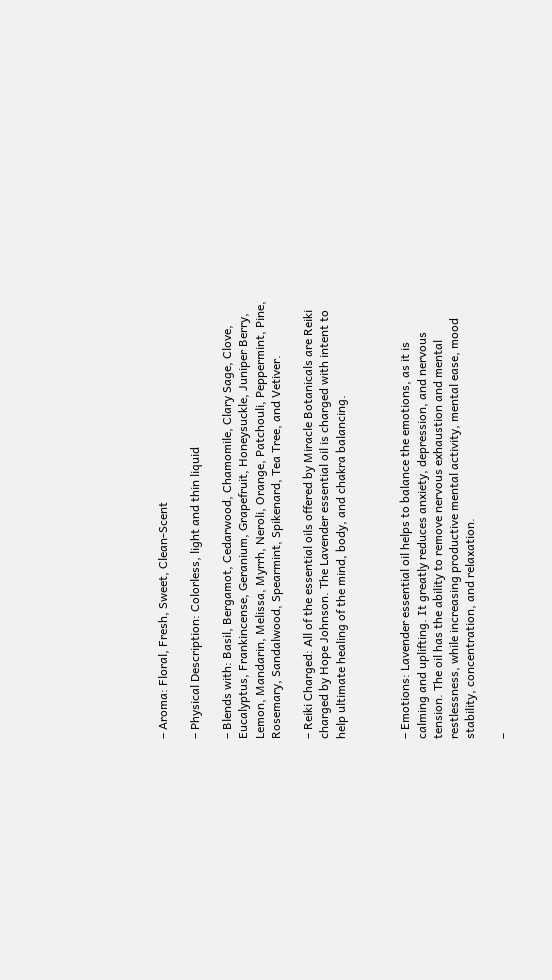– Aroma: Floral, Fresh, Sweet, Clean-Scent

– Physical Description: Colorless, light and thin liquid

– Blends with: Basil, Bergamot, Cedarwood, Chamomile, Clary Sage, Clove, Eucalyptus, Frankincense, Geranium, Grapefruit, Honeysuckle, Juniper Berry, Lemon, Mandarin, Melissa, Myrrh, Neroli, Orange, Patchouli, Peppermint, Pine, Rosemary, Sandalwood, Spearmint, Spikenard, Tea Tree, and Vetiver.

– Reiki Charged: All of the essential oils offered by Miracle Botanicals are Reiki charged by Hope Johnson. The Lavender essential oil is charged with intent to help ultimate healing of the mind, body, and chakra balancing.



– Emotions: Lavender essential oil helps to balance the emotions, as it is calming and uplifting. It greatly reduces anxiety, depression, and nervous tension. The oil has the ability to remove nervous exhaustion and mental restlessness, while increasing productive mental activity, mental ease, mood stability, concentration, and relaxation.

–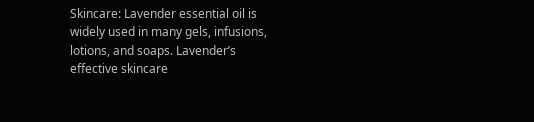Skincare: Lavender essential oil is widely used in many gels, infusions, lotions, and soaps. Lavender’s effective skincare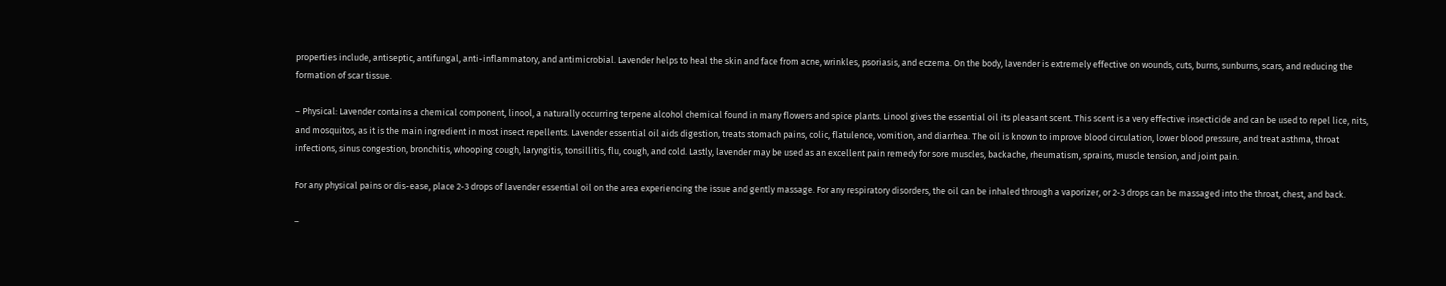properties include, antiseptic, antifungal, anti-inflammatory, and antimicrobial. Lavender helps to heal the skin and face from acne, wrinkles, psoriasis, and eczema. On the body, lavender is extremely effective on wounds, cuts, burns, sunburns, scars, and reducing the formation of scar tissue.

– Physical: Lavender contains a chemical component, linool, a naturally occurring terpene alcohol chemical found in many flowers and spice plants. Linool gives the essential oil its pleasant scent. This scent is a very effective insecticide and can be used to repel lice, nits, and mosquitos, as it is the main ingredient in most insect repellents. Lavender essential oil aids digestion, treats stomach pains, colic, flatulence, vomition, and diarrhea. The oil is known to improve blood circulation, lower blood pressure, and treat asthma, throat infections, sinus congestion, bronchitis, whooping cough, laryngitis, tonsillitis, flu, cough, and cold. Lastly, lavender may be used as an excellent pain remedy for sore muscles, backache, rheumatism, sprains, muscle tension, and joint pain.

For any physical pains or dis-ease, place 2-3 drops of lavender essential oil on the area experiencing the issue and gently massage. For any respiratory disorders, the oil can be inhaled through a vaporizer, or 2-3 drops can be massaged into the throat, chest, and back.

–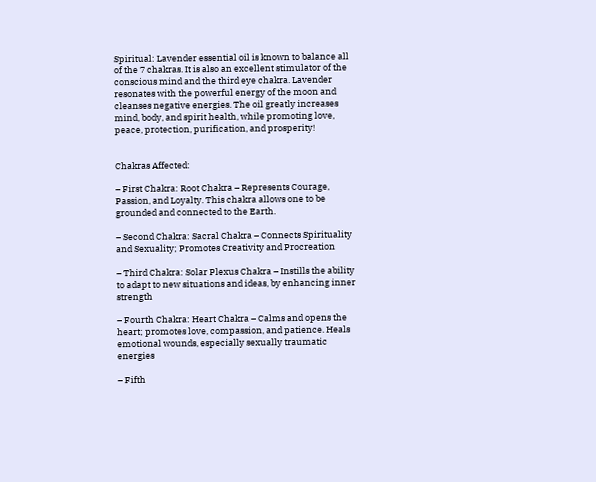Spiritual: Lavender essential oil is known to balance all of the 7 chakras. It is also an excellent stimulator of the conscious mind and the third eye chakra. Lavender resonates with the powerful energy of the moon and cleanses negative energies. The oil greatly increases mind, body, and spirit health, while promoting love, peace, protection, purification, and prosperity!


Chakras Affected:

– First Chakra: Root Chakra – Represents Courage, Passion, and Loyalty. This chakra allows one to be grounded and connected to the Earth.

– Second Chakra: Sacral Chakra – Connects Spirituality and Sexuality; Promotes Creativity and Procreation

– Third Chakra: Solar Plexus Chakra – Instills the ability to adapt to new situations and ideas, by enhancing inner strength

– Fourth Chakra: Heart Chakra – Calms and opens the heart; promotes love, compassion, and patience. Heals emotional wounds, especially sexually traumatic energies

– Fifth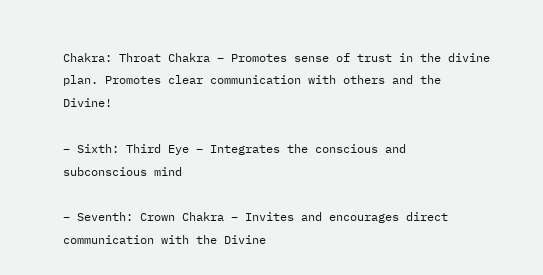Chakra: Throat Chakra – Promotes sense of trust in the divine plan. Promotes clear communication with others and the Divine!

– Sixth: Third Eye – Integrates the conscious and subconscious mind

– Seventh: Crown Chakra – Invites and encourages direct communication with the Divine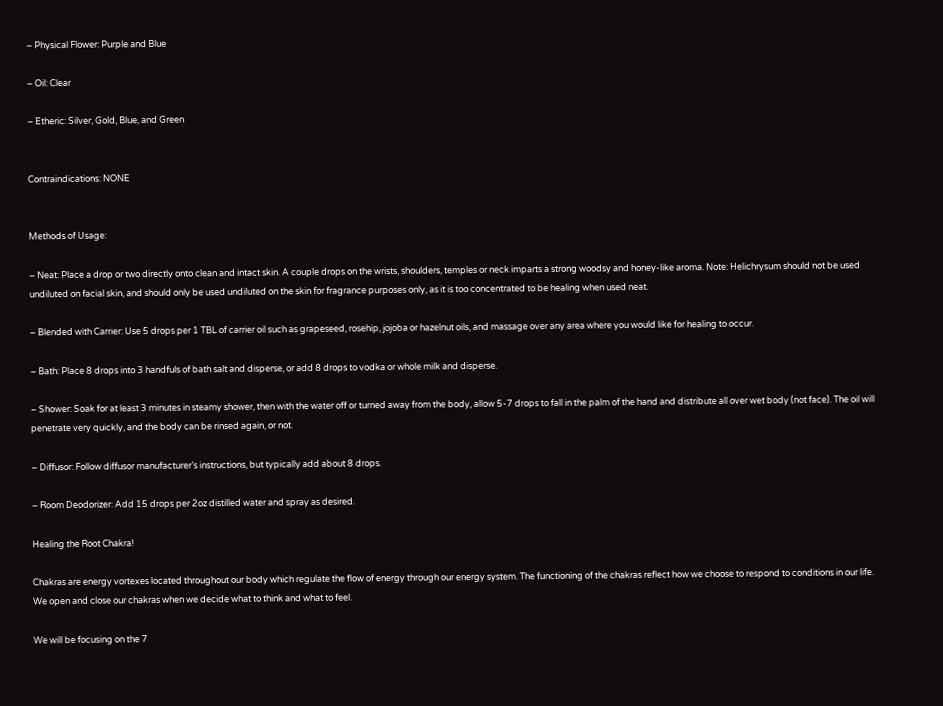– Physical Flower: Purple and Blue

– Oil: Clear

– Etheric: Silver, Gold, Blue, and Green


Contraindications: NONE


Methods of Usage:

– Neat: Place a drop or two directly onto clean and intact skin. A couple drops on the wrists, shoulders, temples or neck imparts a strong woodsy and honey-like aroma. Note: Helichrysum should not be used undiluted on facial skin, and should only be used undiluted on the skin for fragrance purposes only, as it is too concentrated to be healing when used neat.

– Blended with Carrier: Use 5 drops per 1 TBL of carrier oil such as grapeseed, rosehip, jojoba or hazelnut oils, and massage over any area where you would like for healing to occur.

– Bath: Place 8 drops into 3 handfuls of bath salt and disperse, or add 8 drops to vodka or whole milk and disperse.

– Shower: Soak for at least 3 minutes in steamy shower, then with the water off or turned away from the body, allow 5-7 drops to fall in the palm of the hand and distribute all over wet body (not face). The oil will penetrate very quickly, and the body can be rinsed again, or not.

– Diffusor: Follow diffusor manufacturer’s instructions, but typically add about 8 drops.

– Room Deodorizer: Add 15 drops per 2oz distilled water and spray as desired.

Healing the Root Chakra!

Chakras are energy vortexes located throughout our body which regulate the flow of energy through our energy system. The functioning of the chakras reflect how we choose to respond to conditions in our life. We open and close our chakras when we decide what to think and what to feel.

We will be focusing on the 7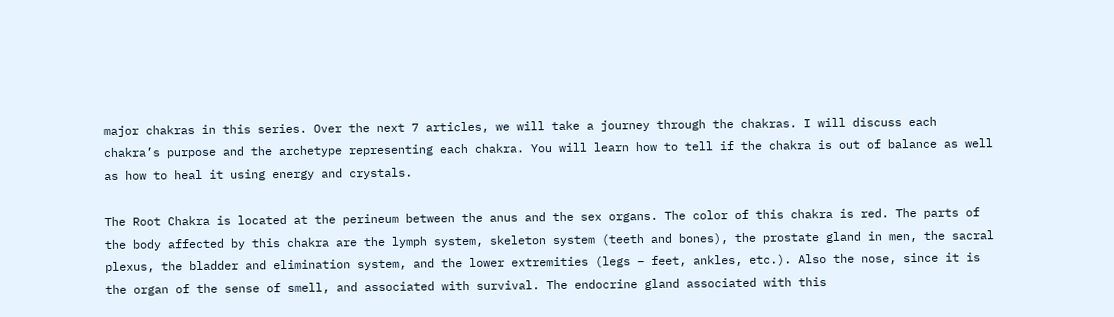major chakras in this series. Over the next 7 articles, we will take a journey through the chakras. I will discuss each chakra’s purpose and the archetype representing each chakra. You will learn how to tell if the chakra is out of balance as well as how to heal it using energy and crystals.

The Root Chakra is located at the perineum between the anus and the sex organs. The color of this chakra is red. The parts of the body affected by this chakra are the lymph system, skeleton system (teeth and bones), the prostate gland in men, the sacral plexus, the bladder and elimination system, and the lower extremities (legs – feet, ankles, etc.). Also the nose, since it is the organ of the sense of smell, and associated with survival. The endocrine gland associated with this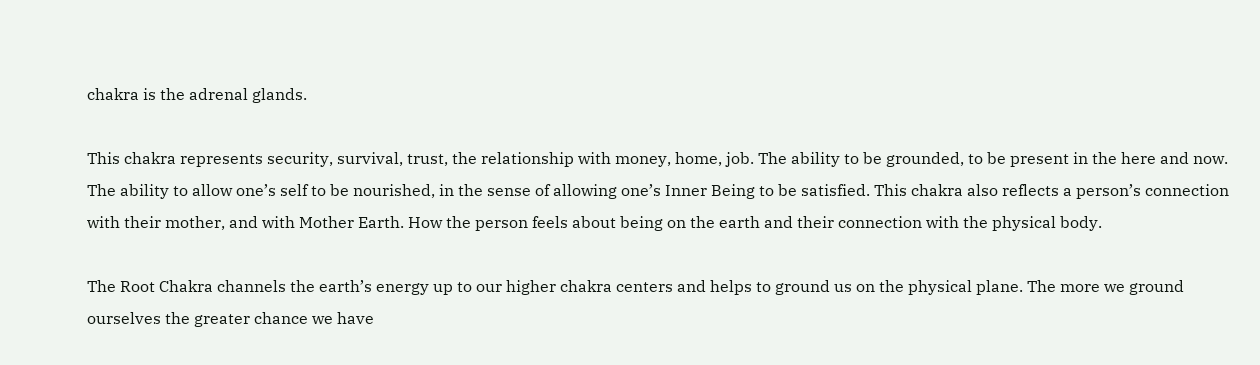chakra is the adrenal glands.

This chakra represents security, survival, trust, the relationship with money, home, job. The ability to be grounded, to be present in the here and now. The ability to allow one’s self to be nourished, in the sense of allowing one’s Inner Being to be satisfied. This chakra also reflects a person’s connection with their mother, and with Mother Earth. How the person feels about being on the earth and their connection with the physical body.

The Root Chakra channels the earth’s energy up to our higher chakra centers and helps to ground us on the physical plane. The more we ground ourselves the greater chance we have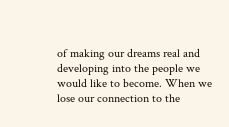of making our dreams real and developing into the people we would like to become. When we lose our connection to the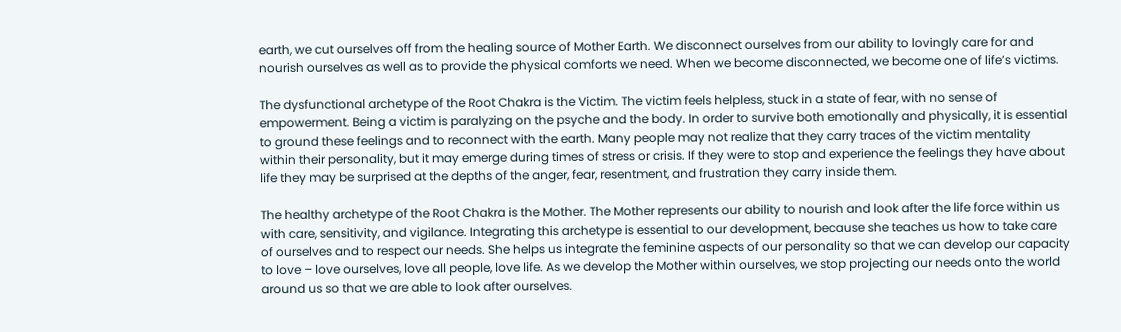earth, we cut ourselves off from the healing source of Mother Earth. We disconnect ourselves from our ability to lovingly care for and nourish ourselves as well as to provide the physical comforts we need. When we become disconnected, we become one of life’s victims.

The dysfunctional archetype of the Root Chakra is the Victim. The victim feels helpless, stuck in a state of fear, with no sense of empowerment. Being a victim is paralyzing on the psyche and the body. In order to survive both emotionally and physically, it is essential to ground these feelings and to reconnect with the earth. Many people may not realize that they carry traces of the victim mentality within their personality, but it may emerge during times of stress or crisis. If they were to stop and experience the feelings they have about life they may be surprised at the depths of the anger, fear, resentment, and frustration they carry inside them.

The healthy archetype of the Root Chakra is the Mother. The Mother represents our ability to nourish and look after the life force within us with care, sensitivity, and vigilance. Integrating this archetype is essential to our development, because she teaches us how to take care of ourselves and to respect our needs. She helps us integrate the feminine aspects of our personality so that we can develop our capacity to love – love ourselves, love all people, love life. As we develop the Mother within ourselves, we stop projecting our needs onto the world around us so that we are able to look after ourselves.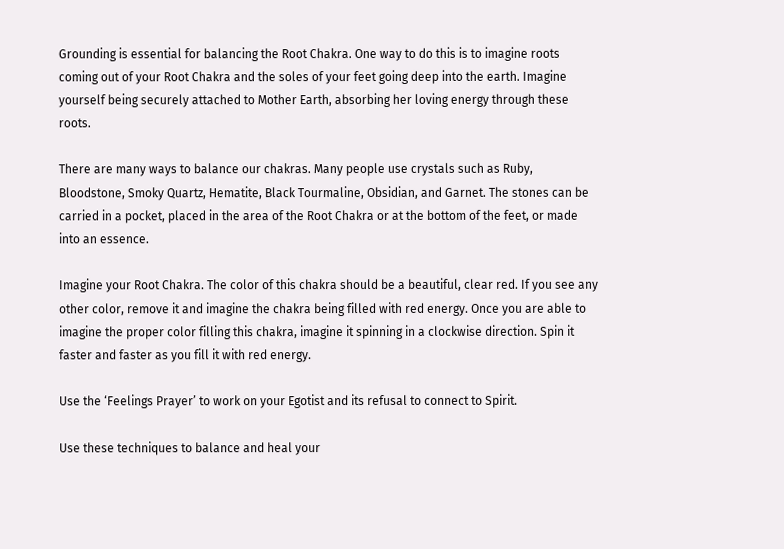Grounding is essential for balancing the Root Chakra. One way to do this is to imagine roots coming out of your Root Chakra and the soles of your feet going deep into the earth. Imagine yourself being securely attached to Mother Earth, absorbing her loving energy through these roots.

There are many ways to balance our chakras. Many people use crystals such as Ruby, Bloodstone, Smoky Quartz, Hematite, Black Tourmaline, Obsidian, and Garnet. The stones can be carried in a pocket, placed in the area of the Root Chakra or at the bottom of the feet, or made into an essence.

Imagine your Root Chakra. The color of this chakra should be a beautiful, clear red. If you see any other color, remove it and imagine the chakra being filled with red energy. Once you are able to imagine the proper color filling this chakra, imagine it spinning in a clockwise direction. Spin it faster and faster as you fill it with red energy.

Use the ‘Feelings Prayer’ to work on your Egotist and its refusal to connect to Spirit.

Use these techniques to balance and heal your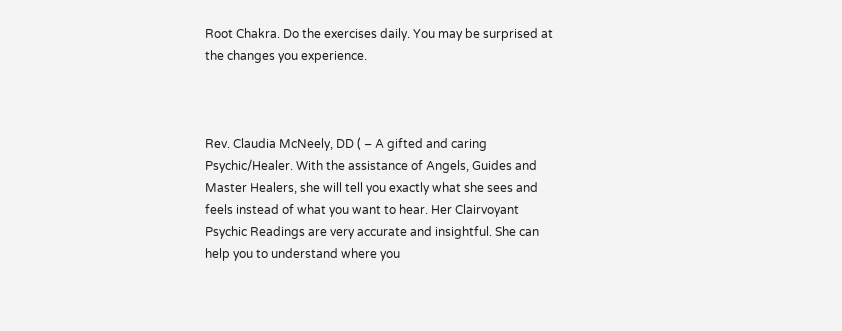Root Chakra. Do the exercises daily. You may be surprised at the changes you experience.



Rev. Claudia McNeely, DD ( – A gifted and caring Psychic/Healer. With the assistance of Angels, Guides and Master Healers, she will tell you exactly what she sees and feels instead of what you want to hear. Her Clairvoyant Psychic Readings are very accurate and insightful. She can help you to understand where you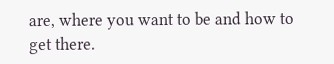are, where you want to be and how to get there.